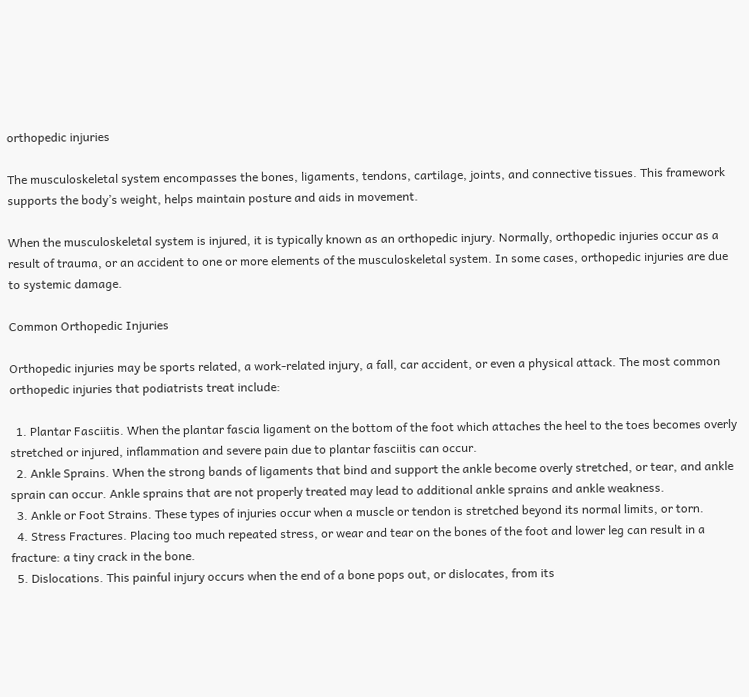orthopedic injuries

The musculoskeletal system encompasses the bones, ligaments, tendons, cartilage, joints, and connective tissues. This framework supports the body’s weight, helps maintain posture and aids in movement.

When the musculoskeletal system is injured, it is typically known as an orthopedic injury. Normally, orthopedic injuries occur as a result of trauma, or an accident to one or more elements of the musculoskeletal system. In some cases, orthopedic injuries are due to systemic damage.

Common Orthopedic Injuries

Orthopedic injuries may be sports related, a work-related injury, a fall, car accident, or even a physical attack. The most common orthopedic injuries that podiatrists treat include:

  1. Plantar Fasciitis. When the plantar fascia ligament on the bottom of the foot which attaches the heel to the toes becomes overly stretched or injured, inflammation and severe pain due to plantar fasciitis can occur.
  2. Ankle Sprains. When the strong bands of ligaments that bind and support the ankle become overly stretched, or tear, and ankle sprain can occur. Ankle sprains that are not properly treated may lead to additional ankle sprains and ankle weakness.
  3. Ankle or Foot Strains. These types of injuries occur when a muscle or tendon is stretched beyond its normal limits, or torn.
  4. Stress Fractures. Placing too much repeated stress, or wear and tear on the bones of the foot and lower leg can result in a fracture: a tiny crack in the bone.
  5. Dislocations. This painful injury occurs when the end of a bone pops out, or dislocates, from its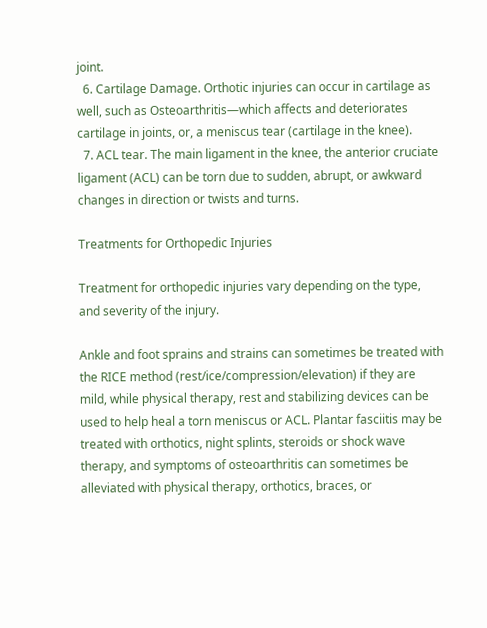joint.
  6. Cartilage Damage. Orthotic injuries can occur in cartilage as well, such as Osteoarthritis—which affects and deteriorates cartilage in joints, or, a meniscus tear (cartilage in the knee).
  7. ACL tear. The main ligament in the knee, the anterior cruciate ligament (ACL) can be torn due to sudden, abrupt, or awkward changes in direction or twists and turns.

Treatments for Orthopedic Injuries

Treatment for orthopedic injuries vary depending on the type, and severity of the injury.

Ankle and foot sprains and strains can sometimes be treated with the RICE method (rest/ice/compression/elevation) if they are mild, while physical therapy, rest and stabilizing devices can be used to help heal a torn meniscus or ACL. Plantar fasciitis may be treated with orthotics, night splints, steroids or shock wave therapy, and symptoms of osteoarthritis can sometimes be alleviated with physical therapy, orthotics, braces, or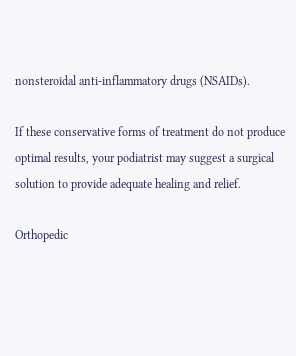nonsteroidal anti-inflammatory drugs (NSAIDs).

If these conservative forms of treatment do not produce optimal results, your podiatrist may suggest a surgical solution to provide adequate healing and relief.

Orthopedic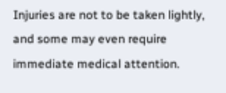Injuries are not to be taken lightly, and some may even require immediate medical attention.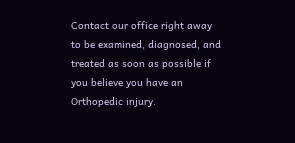Contact our office right away to be examined, diagnosed, and treated as soon as possible if you believe you have an Orthopedic injury.